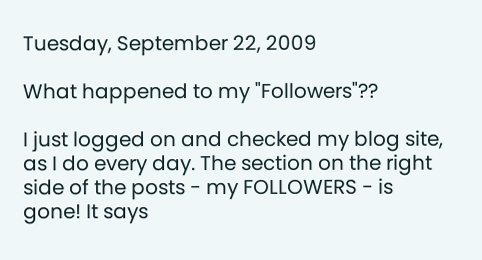Tuesday, September 22, 2009

What happened to my "Followers"??

I just logged on and checked my blog site, as I do every day. The section on the right side of the posts - my FOLLOWERS - is gone! It says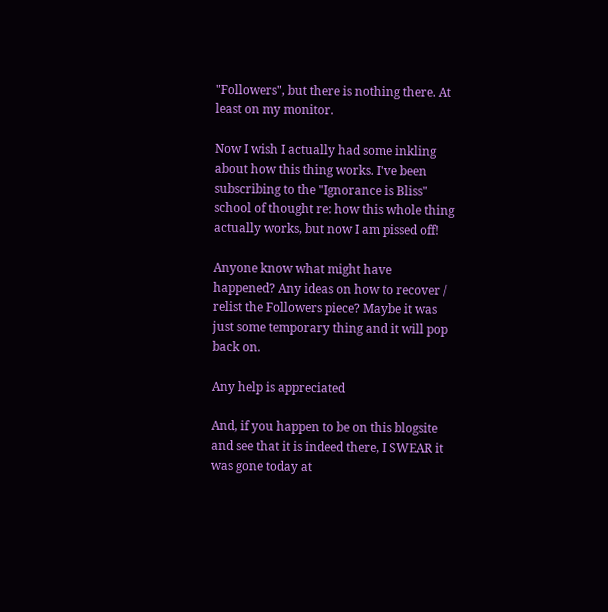"Followers", but there is nothing there. At least on my monitor.

Now I wish I actually had some inkling about how this thing works. I've been subscribing to the "Ignorance is Bliss" school of thought re: how this whole thing actually works, but now I am pissed off!

Anyone know what might have happened? Any ideas on how to recover / relist the Followers piece? Maybe it was just some temporary thing and it will pop back on.

Any help is appreciated

And, if you happen to be on this blogsite and see that it is indeed there, I SWEAR it was gone today at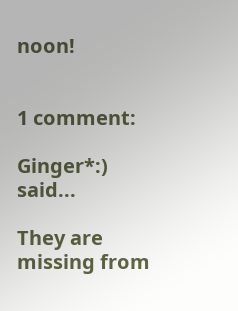noon!


1 comment:

Ginger*:) said...

They are missing from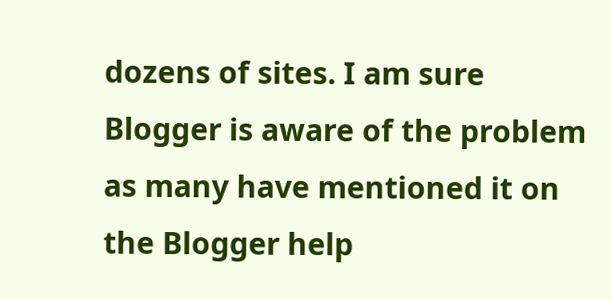dozens of sites. I am sure Blogger is aware of the problem as many have mentioned it on the Blogger help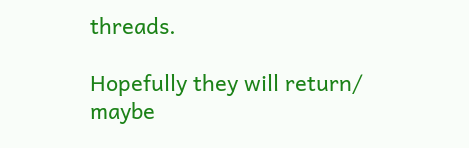threads.

Hopefully they will return/ maybe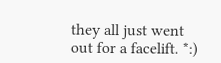they all just went out for a facelift. *:)